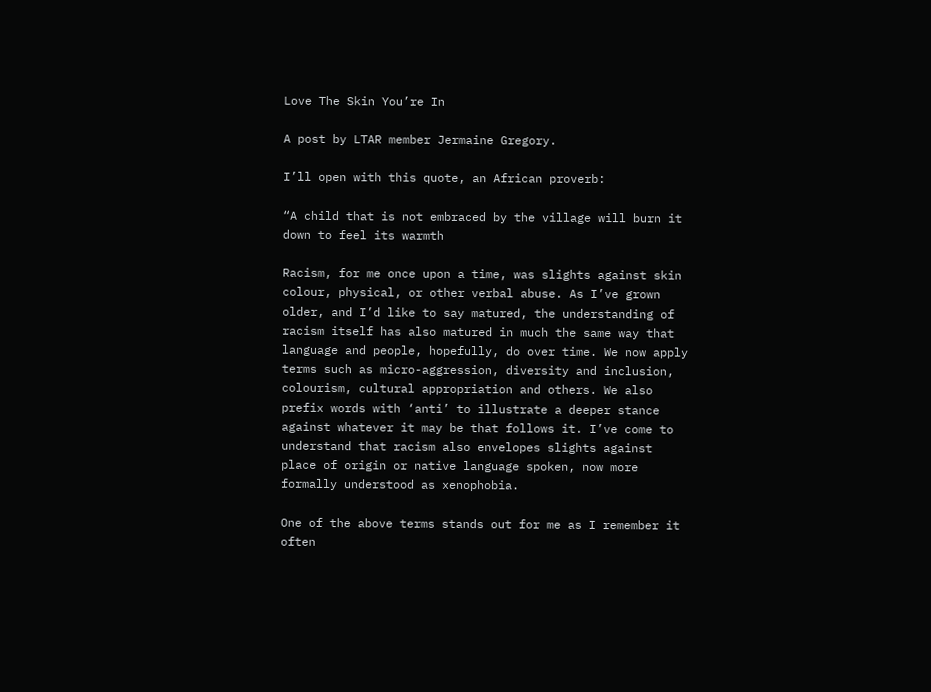Love The Skin You’re In

A post by LTAR member Jermaine Gregory.

I’ll open with this quote, an African proverb:

“A child that is not embraced by the village will burn it down to feel its warmth

Racism, for me once upon a time, was slights against skin colour, physical, or other verbal abuse. As I’ve grown older, and I’d like to say matured, the understanding of racism itself has also matured in much the same way that language and people, hopefully, do over time. We now apply terms such as micro-aggression, diversity and inclusion, colourism, cultural appropriation and others. We also prefix words with ‘anti’ to illustrate a deeper stance against whatever it may be that follows it. I’ve come to understand that racism also envelopes slights against place of origin or native language spoken, now more formally understood as xenophobia.

One of the above terms stands out for me as I remember it often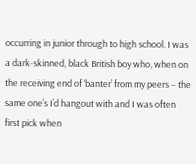occurring in junior through to high school. I was a dark-skinned, black British boy who, when on the receiving end of ‘banter’ from my peers – the same one’s I’d hangout with and I was often first pick when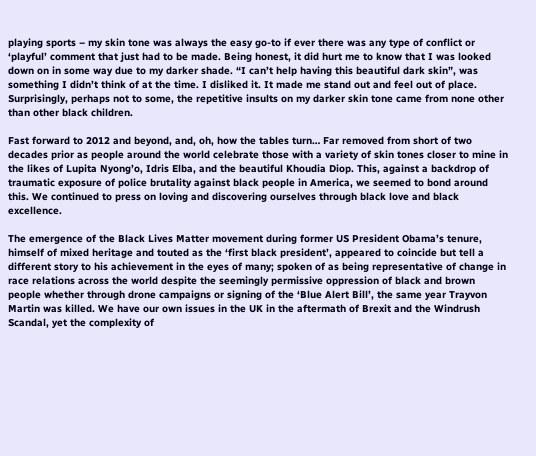playing sports – my skin tone was always the easy go-to if ever there was any type of conflict or ‘playful’ comment that just had to be made. Being honest, it did hurt me to know that I was looked down on in some way due to my darker shade. “I can’t help having this beautiful dark skin”, was something I didn’t think of at the time. I disliked it. It made me stand out and feel out of place. Surprisingly, perhaps not to some, the repetitive insults on my darker skin tone came from none other than other black children.

Fast forward to 2012 and beyond, and, oh, how the tables turn… Far removed from short of two decades prior as people around the world celebrate those with a variety of skin tones closer to mine in the likes of Lupita Nyong’o, Idris Elba, and the beautiful Khoudia Diop. This, against a backdrop of traumatic exposure of police brutality against black people in America, we seemed to bond around this. We continued to press on loving and discovering ourselves through black love and black excellence.

The emergence of the Black Lives Matter movement during former US President Obama’s tenure, himself of mixed heritage and touted as the ‘first black president’, appeared to coincide but tell a different story to his achievement in the eyes of many; spoken of as being representative of change in race relations across the world despite the seemingly permissive oppression of black and brown people whether through drone campaigns or signing of the ‘Blue Alert Bill’, the same year Trayvon Martin was killed. We have our own issues in the UK in the aftermath of Brexit and the Windrush Scandal, yet the complexity of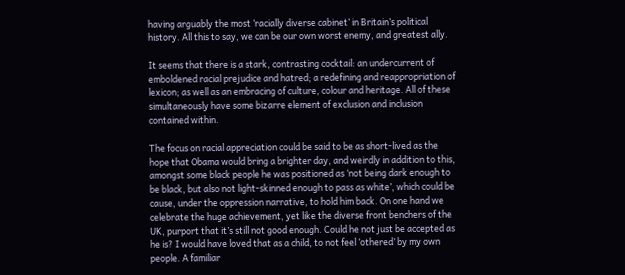having arguably the most ‘racially diverse cabinet’ in Britain’s political history. All this to say, we can be our own worst enemy, and greatest ally.

It seems that there is a stark, contrasting cocktail: an undercurrent of emboldened racial prejudice and hatred; a redefining and reappropriation of lexicon; as well as an embracing of culture, colour and heritage. All of these simultaneously have some bizarre element of exclusion and inclusion contained within.

The focus on racial appreciation could be said to be as short-lived as the hope that Obama would bring a brighter day, and weirdly in addition to this, amongst some black people he was positioned as ‘not being dark enough to be black, but also not light-skinned enough to pass as white’, which could be cause, under the oppression narrative, to hold him back. On one hand we celebrate the huge achievement, yet like the diverse front benchers of the UK, purport that it’s still not good enough. Could he not just be accepted as he is? I would have loved that as a child, to not feel ‘othered’ by my own people. A familiar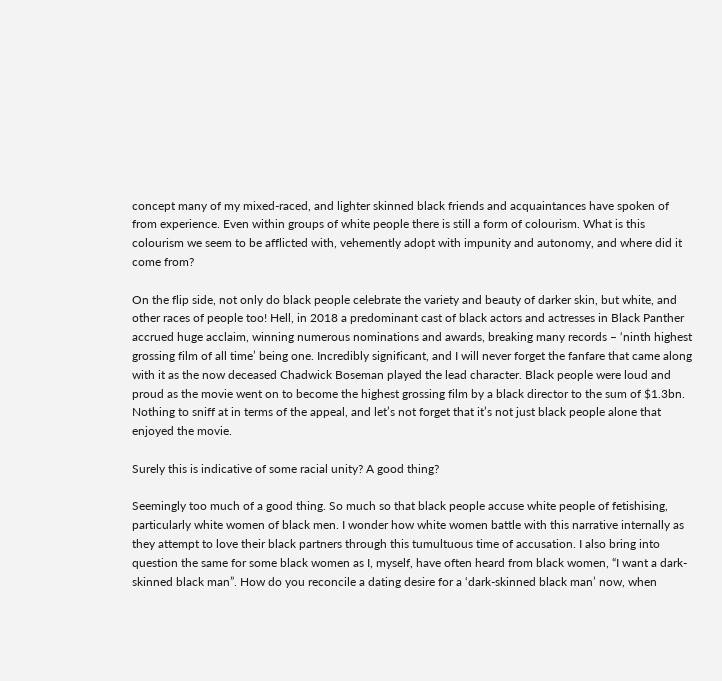concept many of my mixed-raced, and lighter skinned black friends and acquaintances have spoken of from experience. Even within groups of white people there is still a form of colourism. What is this colourism we seem to be afflicted with, vehemently adopt with impunity and autonomy, and where did it come from?

On the flip side, not only do black people celebrate the variety and beauty of darker skin, but white, and other races of people too! Hell, in 2018 a predominant cast of black actors and actresses in Black Panther accrued huge acclaim, winning numerous nominations and awards, breaking many records – ‘ninth highest grossing film of all time’ being one. Incredibly significant, and I will never forget the fanfare that came along with it as the now deceased Chadwick Boseman played the lead character. Black people were loud and proud as the movie went on to become the highest grossing film by a black director to the sum of $1.3bn. Nothing to sniff at in terms of the appeal, and let’s not forget that it’s not just black people alone that enjoyed the movie.

Surely this is indicative of some racial unity? A good thing?

Seemingly too much of a good thing. So much so that black people accuse white people of fetishising, particularly white women of black men. I wonder how white women battle with this narrative internally as they attempt to love their black partners through this tumultuous time of accusation. I also bring into question the same for some black women as I, myself, have often heard from black women, “I want a dark-skinned black man”. How do you reconcile a dating desire for a ‘dark-skinned black man’ now, when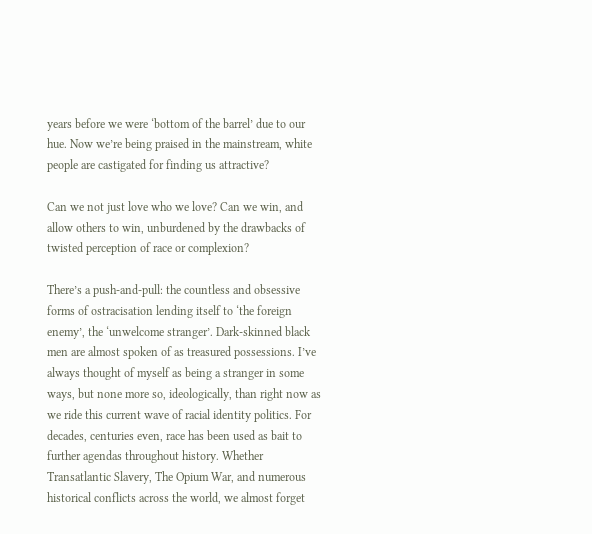years before we were ‘bottom of the barrel’ due to our hue. Now we’re being praised in the mainstream, white people are castigated for finding us attractive?

Can we not just love who we love? Can we win, and allow others to win, unburdened by the drawbacks of twisted perception of race or complexion?

There’s a push-and-pull: the countless and obsessive forms of ostracisation lending itself to ‘the foreign enemy’, the ‘unwelcome stranger’. Dark-skinned black men are almost spoken of as treasured possessions. I’ve always thought of myself as being a stranger in some ways, but none more so, ideologically, than right now as we ride this current wave of racial identity politics. For decades, centuries even, race has been used as bait to further agendas throughout history. Whether Transatlantic Slavery, The Opium War, and numerous historical conflicts across the world, we almost forget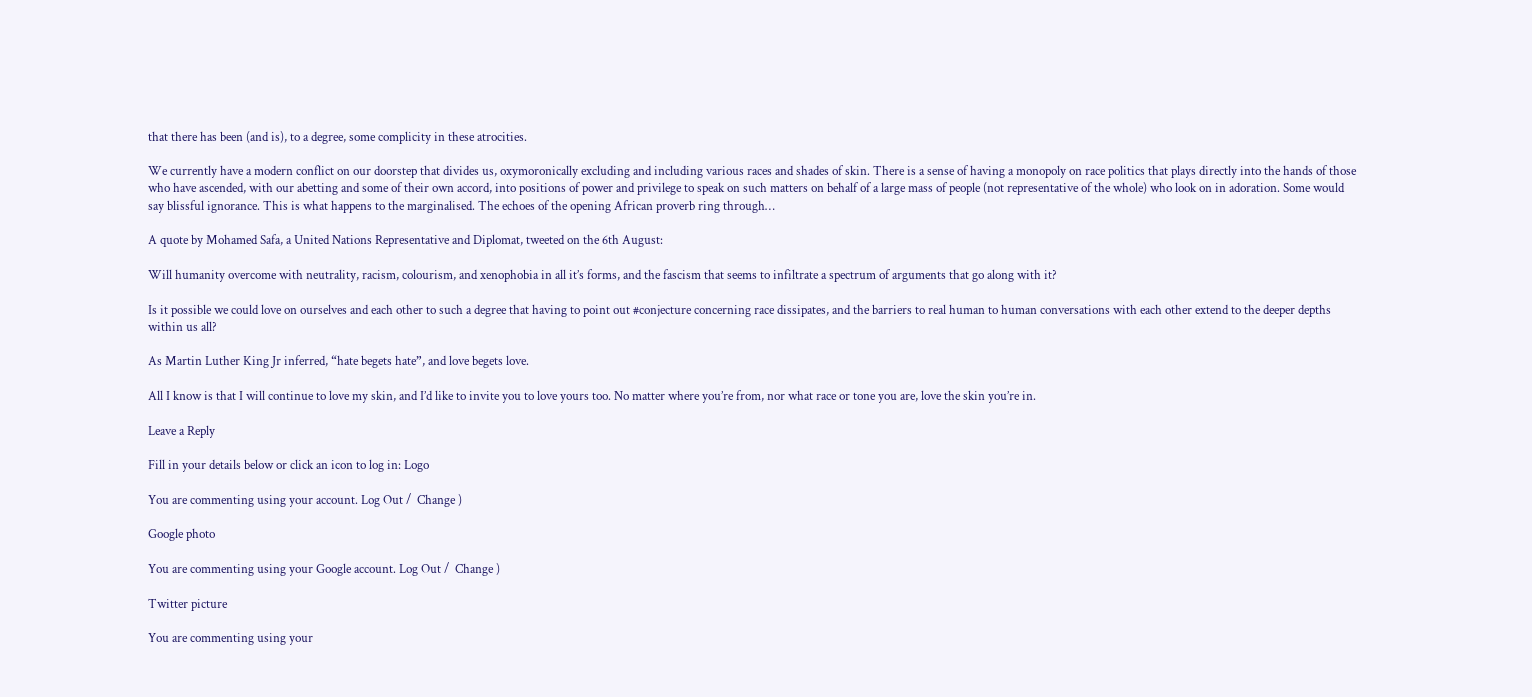that there has been (and is), to a degree, some complicity in these atrocities.

We currently have a modern conflict on our doorstep that divides us, oxymoronically excluding and including various races and shades of skin. There is a sense of having a monopoly on race politics that plays directly into the hands of those who have ascended, with our abetting and some of their own accord, into positions of power and privilege to speak on such matters on behalf of a large mass of people (not representative of the whole) who look on in adoration. Some would say blissful ignorance. This is what happens to the marginalised. The echoes of the opening African proverb ring through…

A quote by Mohamed Safa, a United Nations Representative and Diplomat, tweeted on the 6th August:

Will humanity overcome with neutrality, racism, colourism, and xenophobia in all it’s forms, and the fascism that seems to infiltrate a spectrum of arguments that go along with it?

Is it possible we could love on ourselves and each other to such a degree that having to point out #conjecture concerning race dissipates, and the barriers to real human to human conversations with each other extend to the deeper depths within us all?

As Martin Luther King Jr inferred, “hate begets hate”, and love begets love.

All I know is that I will continue to love my skin, and I’d like to invite you to love yours too. No matter where you’re from, nor what race or tone you are, love the skin you’re in.

Leave a Reply

Fill in your details below or click an icon to log in: Logo

You are commenting using your account. Log Out /  Change )

Google photo

You are commenting using your Google account. Log Out /  Change )

Twitter picture

You are commenting using your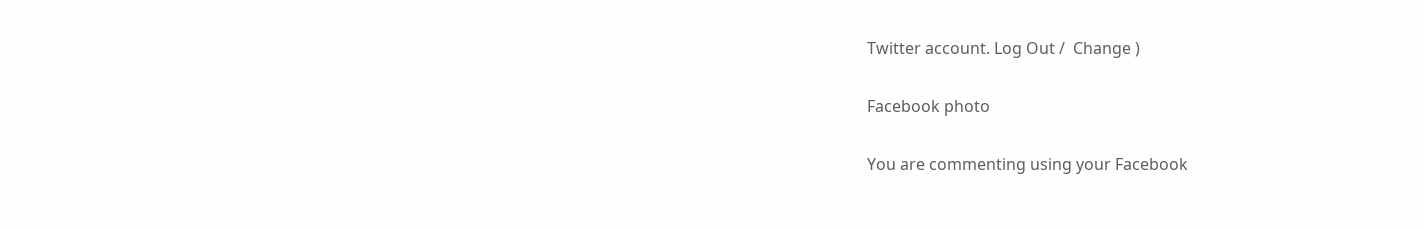Twitter account. Log Out /  Change )

Facebook photo

You are commenting using your Facebook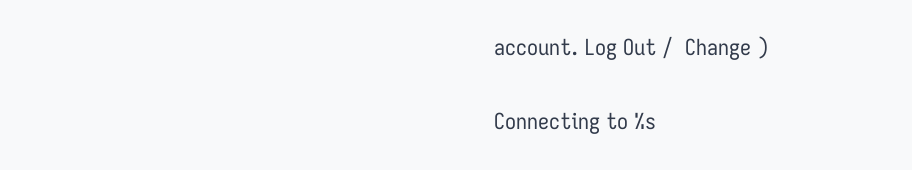account. Log Out /  Change )

Connecting to %s